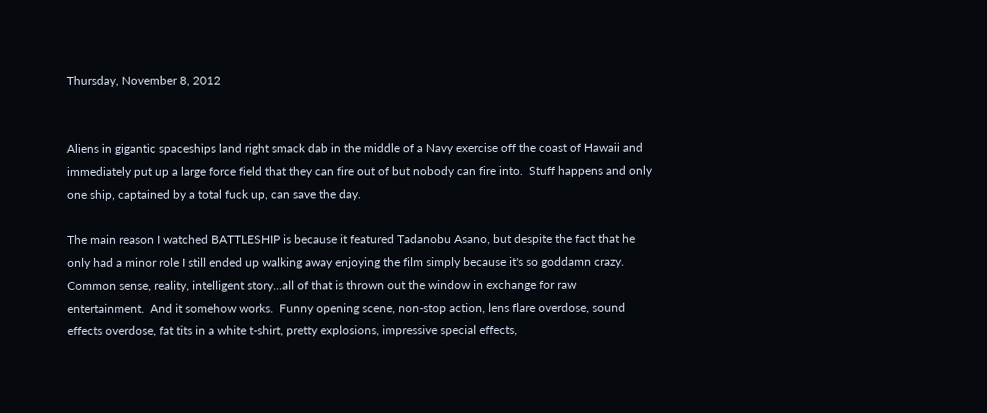Thursday, November 8, 2012


Aliens in gigantic spaceships land right smack dab in the middle of a Navy exercise off the coast of Hawaii and immediately put up a large force field that they can fire out of but nobody can fire into.  Stuff happens and only one ship, captained by a total fuck up, can save the day.

The main reason I watched BATTLESHIP is because it featured Tadanobu Asano, but despite the fact that he only had a minor role I still ended up walking away enjoying the film simply because it's so goddamn crazy.  Common sense, reality, intelligent story...all of that is thrown out the window in exchange for raw entertainment.  And it somehow works.  Funny opening scene, non-stop action, lens flare overdose, sound effects overdose, fat tits in a white t-shirt, pretty explosions, impressive special effects,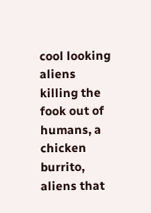cool looking aliens killing the fook out of humans, a chicken burrito, aliens that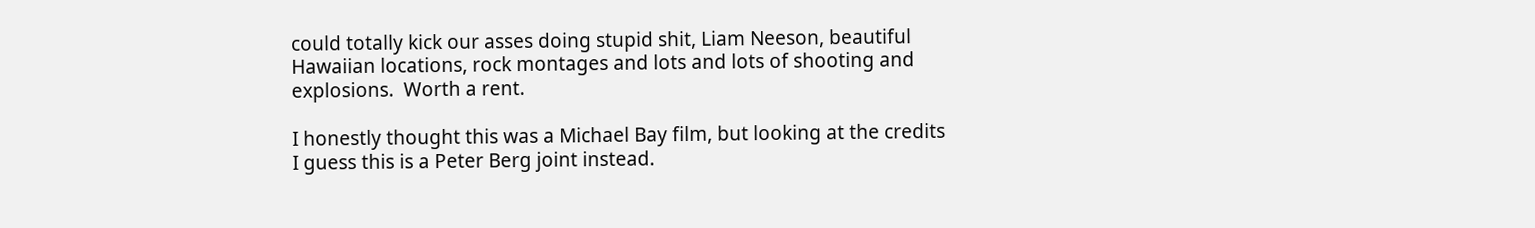could totally kick our asses doing stupid shit, Liam Neeson, beautiful Hawaiian locations, rock montages and lots and lots of shooting and explosions.  Worth a rent.

I honestly thought this was a Michael Bay film, but looking at the credits I guess this is a Peter Berg joint instead.